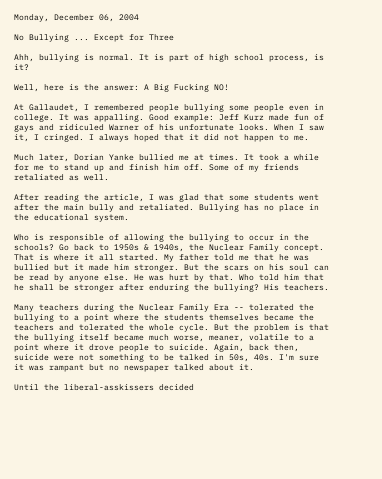Monday, December 06, 2004

No Bullying ... Except for Three

Ahh, bullying is normal. It is part of high school process, is it?

Well, here is the answer: A Big Fucking NO!

At Gallaudet, I remembered people bullying some people even in college. It was appalling. Good example: Jeff Kurz made fun of gays and ridiculed Warner of his unfortunate looks. When I saw it, I cringed. I always hoped that it did not happen to me.

Much later, Dorian Yanke bullied me at times. It took a while for me to stand up and finish him off. Some of my friends retaliated as well.

After reading the article, I was glad that some students went after the main bully and retaliated. Bullying has no place in the educational system.

Who is responsible of allowing the bullying to occur in the schools? Go back to 1950s & 1940s, the Nuclear Family concept. That is where it all started. My father told me that he was bullied but it made him stronger. But the scars on his soul can be read by anyone else. He was hurt by that. Who told him that he shall be stronger after enduring the bullying? His teachers.

Many teachers during the Nuclear Family Era -- tolerated the bullying to a point where the students themselves became the teachers and tolerated the whole cycle. But the problem is that the bullying itself became much worse, meaner, volatile to a point where it drove people to suicide. Again, back then, suicide were not something to be talked in 50s, 40s. I'm sure it was rampant but no newspaper talked about it.

Until the liberal-asskissers decided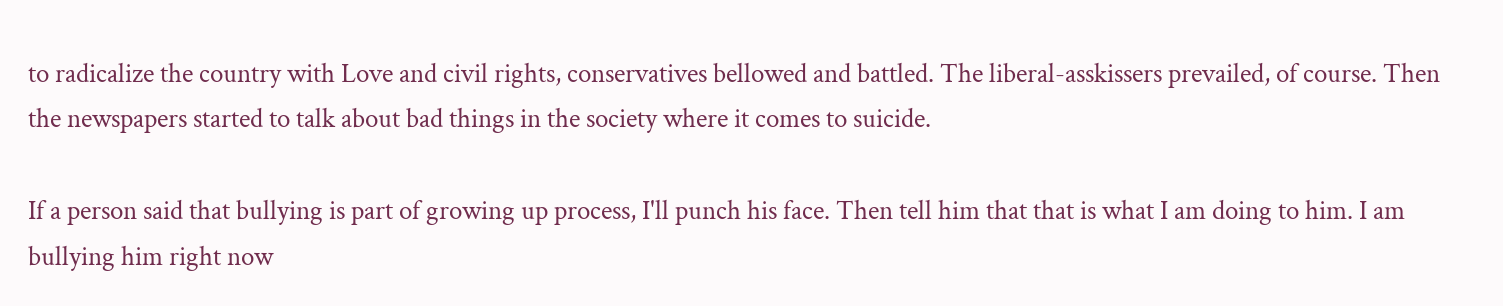to radicalize the country with Love and civil rights, conservatives bellowed and battled. The liberal-asskissers prevailed, of course. Then the newspapers started to talk about bad things in the society where it comes to suicide.

If a person said that bullying is part of growing up process, I'll punch his face. Then tell him that that is what I am doing to him. I am bullying him right now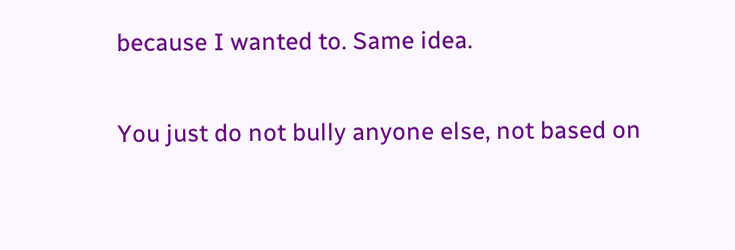because I wanted to. Same idea.

You just do not bully anyone else, not based on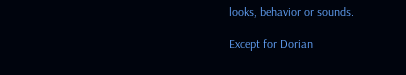looks, behavior or sounds.

Except for Dorian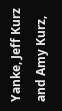Yanke, Jeff Kurz and Amy Kurz,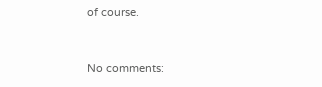of course.


No comments: